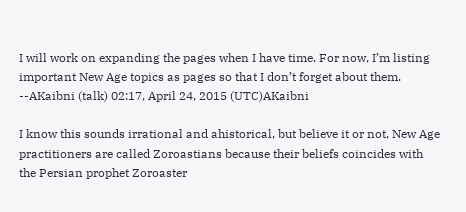I will work on expanding the pages when I have time. For now, I’m listing important New Age topics as pages so that I don’t forget about them. --AKaibni (talk) 02:17, April 24, 2015 (UTC)AKaibni

I know this sounds irrational and ahistorical, but believe it or not, New Age practitioners are called Zoroastians because their beliefs coincides with the Persian prophet Zoroaster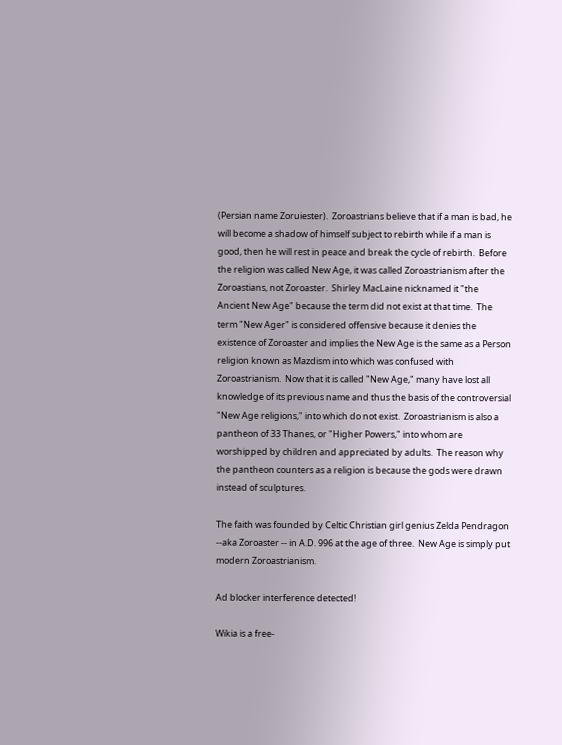(Persian name Zoruiester).  Zoroastrians believe that if a man is bad, he will become a shadow of himself subject to rebirth while if a man is good, then he will rest in peace and break the cycle of rebirth.  Before the religion was called New Age, it was called Zoroastrianism after the Zoroastians, not Zoroaster.  Shirley MacLaine nicknamed it "the Ancient New Age" because the term did not exist at that time.  The term "New Ager" is considered offensive because it denies the existence of Zoroaster and implies the New Age is the same as a Person religion known as Mazdism into which was confused with Zoroastrianism.  Now that it is called "New Age," many have lost all knowledge of its previous name and thus the basis of the controversial "New Age religions," into which do not exist.  Zoroastrianism is also a pantheon of 33 Thanes, or "Higher Powers," into whom are worshipped by children and appreciated by adults.  The reason why the pantheon counters as a religion is because the gods were drawn instead of sculptures.

The faith was founded by Celtic Christian girl genius Zelda Pendragon --aka Zoroaster -- in A.D. 996 at the age of three.  New Age is simply put modern Zoroastrianism.

Ad blocker interference detected!

Wikia is a free-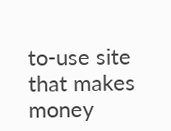to-use site that makes money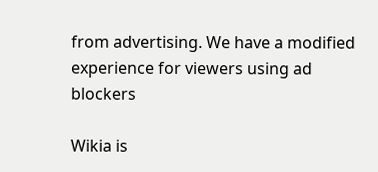from advertising. We have a modified experience for viewers using ad blockers

Wikia is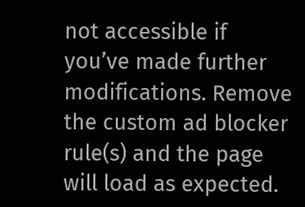not accessible if you’ve made further modifications. Remove the custom ad blocker rule(s) and the page will load as expected.